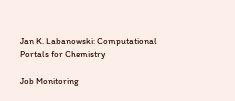Jan K. Labanowski: Computational Portals for Chemistry

Job Monitoring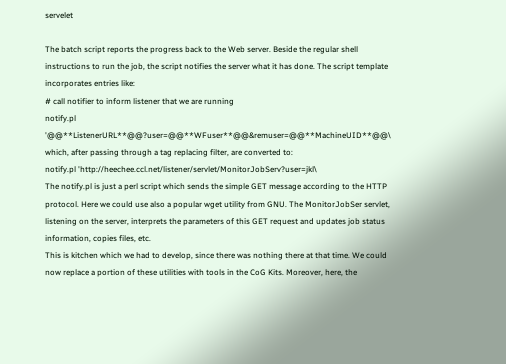servelet

The batch script reports the progress back to the Web server. Beside the regular shell instructions to run the job, the script notifies the server what it has done. The script template incorporates entries like:
# call notifier to inform listener that we are running
notify.pl '@@**ListenerURL**@@?user=@@**WFuser**@@&remuser=@@**MachineUID**@@\
which, after passing through a tag replacing filter, are converted to:
notify.pl 'http://heechee.ccl.net/listener/servlet/MonitorJobServ?user=jkl\
The notify.pl is just a perl script which sends the simple GET message according to the HTTP protocol. Here we could use also a popular wget utility from GNU. The MonitorJobSer servlet, listening on the server, interprets the parameters of this GET request and updates job status information, copies files, etc.
This is kitchen which we had to develop, since there was nothing there at that time. We could now replace a portion of these utilities with tools in the CoG Kits. Moreover, here, the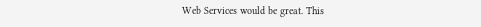Web Services would be great. This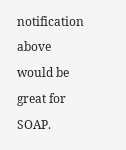notification above would be great for SOAP.